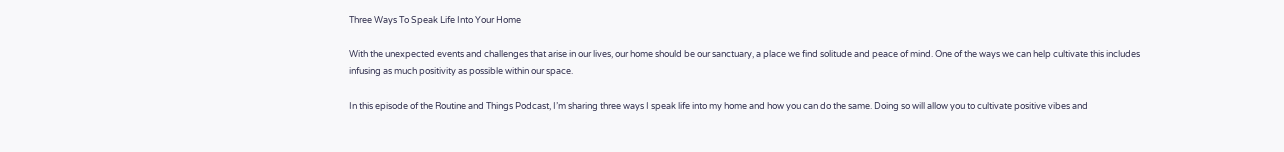Three Ways To Speak Life Into Your Home

With the unexpected events and challenges that arise in our lives, our home should be our sanctuary, a place we find solitude and peace of mind. One of the ways we can help cultivate this includes infusing as much positivity as possible within our space.

In this episode of the Routine and Things Podcast, I’m sharing three ways I speak life into my home and how you can do the same. Doing so will allow you to cultivate positive vibes and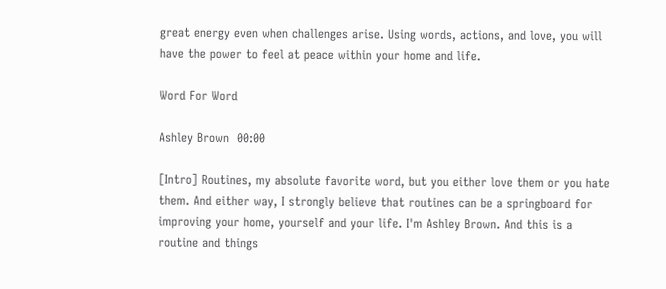great energy even when challenges arise. Using words, actions, and love, you will have the power to feel at peace within your home and life.

Word For Word

Ashley Brown  00:00

[Intro] Routines, my absolute favorite word, but you either love them or you hate them. And either way, I strongly believe that routines can be a springboard for improving your home, yourself and your life. I'm Ashley Brown. And this is a routine and things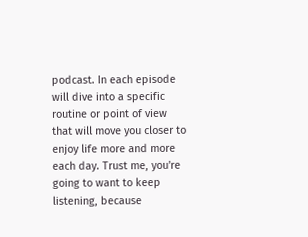podcast. In each episode will dive into a specific routine or point of view that will move you closer to enjoy life more and more each day. Trust me, you're going to want to keep listening, because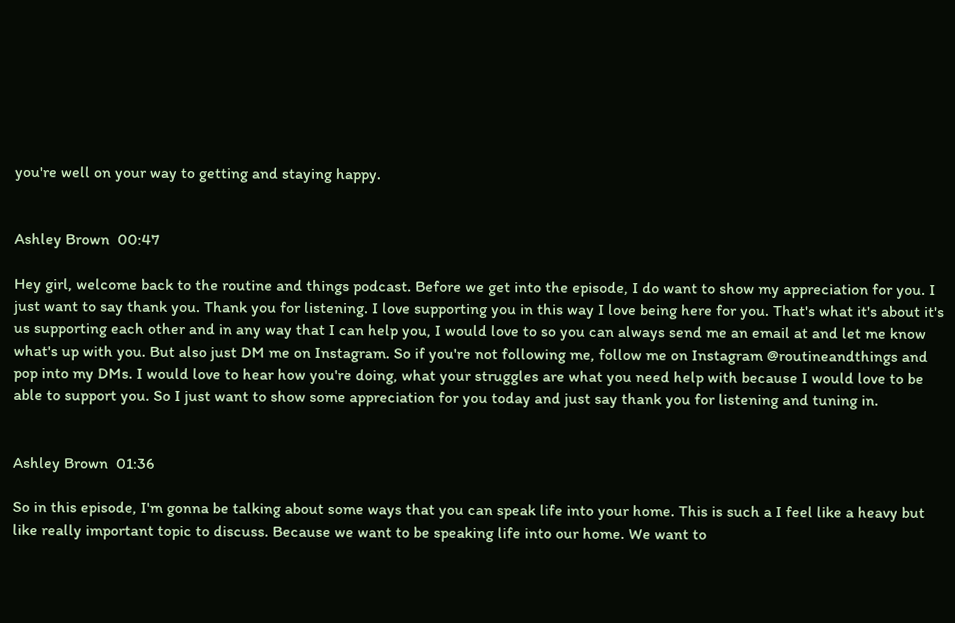you're well on your way to getting and staying happy.


Ashley Brown  00:47

Hey girl, welcome back to the routine and things podcast. Before we get into the episode, I do want to show my appreciation for you. I just want to say thank you. Thank you for listening. I love supporting you in this way I love being here for you. That's what it's about it's us supporting each other and in any way that I can help you, I would love to so you can always send me an email at and let me know what's up with you. But also just DM me on Instagram. So if you're not following me, follow me on Instagram @routineandthings and pop into my DMs. I would love to hear how you're doing, what your struggles are what you need help with because I would love to be able to support you. So I just want to show some appreciation for you today and just say thank you for listening and tuning in.


Ashley Brown  01:36

So in this episode, I'm gonna be talking about some ways that you can speak life into your home. This is such a I feel like a heavy but like really important topic to discuss. Because we want to be speaking life into our home. We want to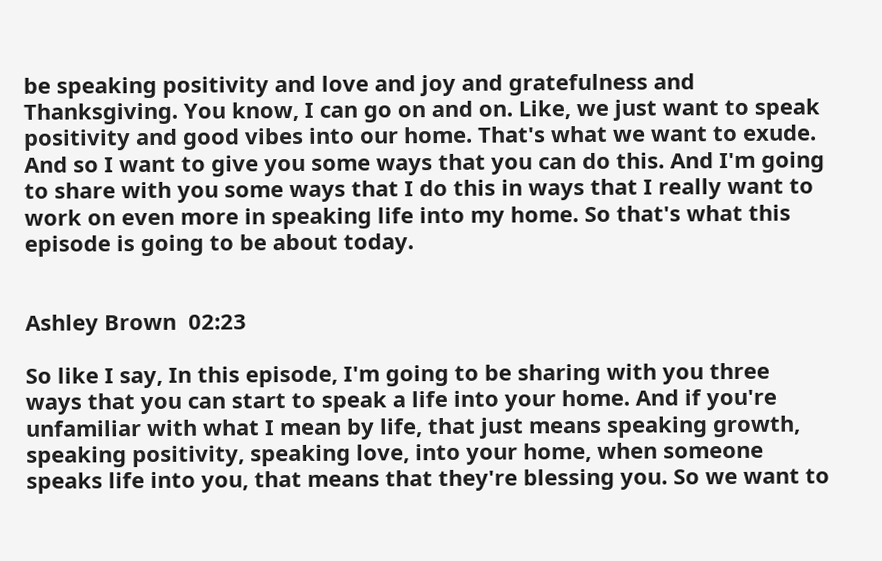be speaking positivity and love and joy and gratefulness and Thanksgiving. You know, I can go on and on. Like, we just want to speak positivity and good vibes into our home. That's what we want to exude. And so I want to give you some ways that you can do this. And I'm going to share with you some ways that I do this in ways that I really want to work on even more in speaking life into my home. So that's what this episode is going to be about today.


Ashley Brown  02:23

So like I say, In this episode, I'm going to be sharing with you three ways that you can start to speak a life into your home. And if you're unfamiliar with what I mean by life, that just means speaking growth, speaking positivity, speaking love, into your home, when someone speaks life into you, that means that they're blessing you. So we want to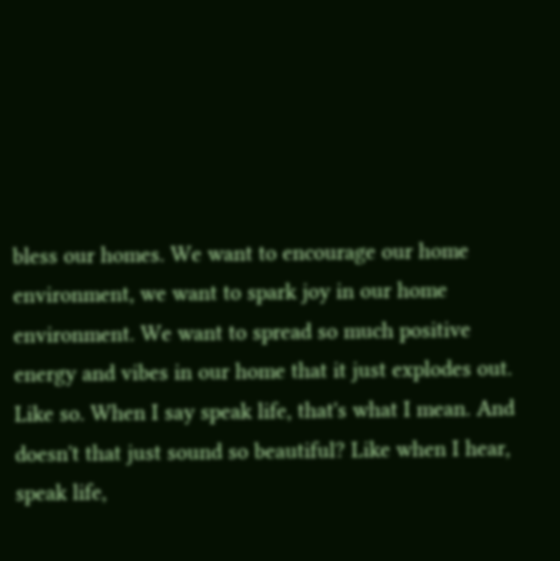bless our homes. We want to encourage our home environment, we want to spark joy in our home environment. We want to spread so much positive energy and vibes in our home that it just explodes out. Like so. When I say speak life, that's what I mean. And doesn't that just sound so beautiful? Like when I hear, speak life,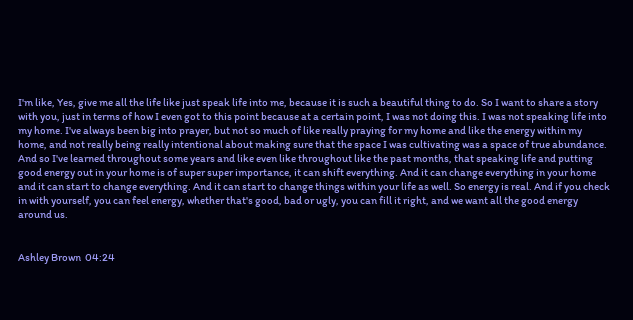I'm like, Yes, give me all the life like just speak life into me, because it is such a beautiful thing to do. So I want to share a story with you, just in terms of how I even got to this point because at a certain point, I was not doing this. I was not speaking life into my home. I've always been big into prayer, but not so much of like really praying for my home and like the energy within my home, and not really being really intentional about making sure that the space I was cultivating was a space of true abundance. And so I've learned throughout some years and like even like throughout like the past months, that speaking life and putting good energy out in your home is of super super importance, it can shift everything. And it can change everything in your home and it can start to change everything. And it can start to change things within your life as well. So energy is real. And if you check in with yourself, you can feel energy, whether that's good, bad or ugly, you can fill it right, and we want all the good energy around us.


Ashley Brown  04:24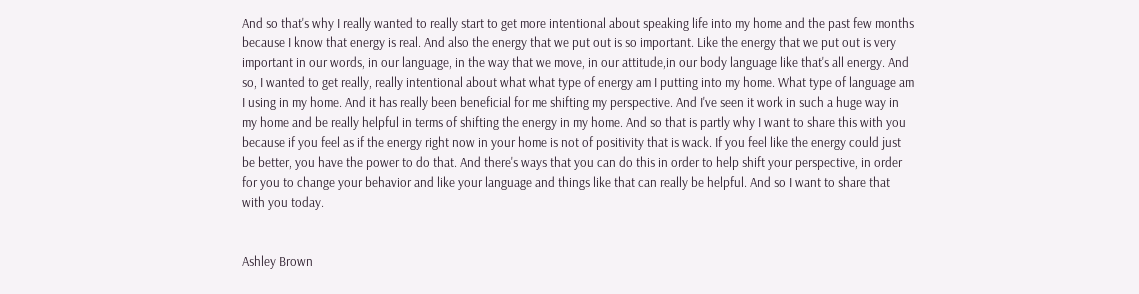And so that's why I really wanted to really start to get more intentional about speaking life into my home and the past few months because I know that energy is real. And also the energy that we put out is so important. Like the energy that we put out is very important in our words, in our language, in the way that we move, in our attitude,in our body language like that's all energy. And so, I wanted to get really, really intentional about what what type of energy am I putting into my home. What type of language am I using in my home. And it has really been beneficial for me shifting my perspective. And I've seen it work in such a huge way in my home and be really helpful in terms of shifting the energy in my home. And so that is partly why I want to share this with you because if you feel as if the energy right now in your home is not of positivity that is wack. If you feel like the energy could just be better, you have the power to do that. And there's ways that you can do this in order to help shift your perspective, in order for you to change your behavior and like your language and things like that can really be helpful. And so I want to share that with you today.


Ashley Brown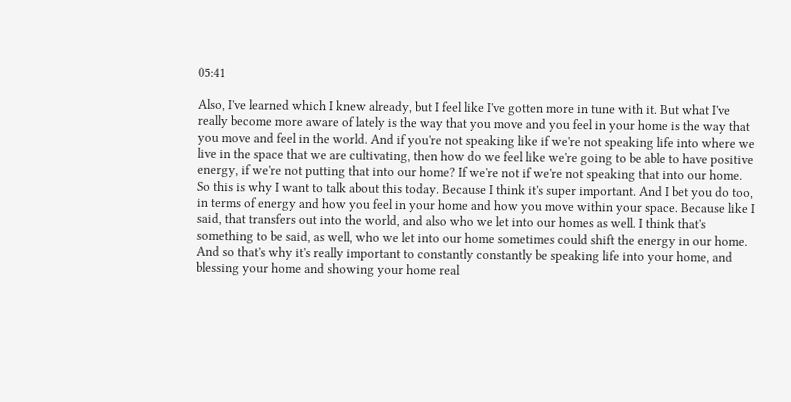05:41

Also, I've learned which I knew already, but I feel like I've gotten more in tune with it. But what I've really become more aware of lately is the way that you move and you feel in your home is the way that you move and feel in the world. And if you're not speaking like if we're not speaking life into where we live in the space that we are cultivating, then how do we feel like we're going to be able to have positive energy, if we're not putting that into our home? If we're not if we're not speaking that into our home. So this is why I want to talk about this today. Because I think it's super important. And I bet you do too, in terms of energy and how you feel in your home and how you move within your space. Because like I said, that transfers out into the world, and also who we let into our homes as well. I think that's something to be said, as well, who we let into our home sometimes could shift the energy in our home. And so that's why it's really important to constantly constantly be speaking life into your home, and blessing your home and showing your home real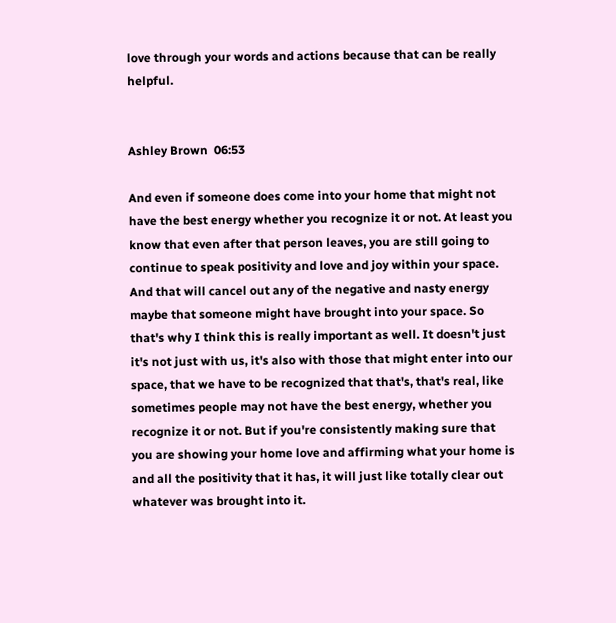love through your words and actions because that can be really helpful.


Ashley Brown  06:53

And even if someone does come into your home that might not have the best energy whether you recognize it or not. At least you know that even after that person leaves, you are still going to continue to speak positivity and love and joy within your space. And that will cancel out any of the negative and nasty energy maybe that someone might have brought into your space. So that's why I think this is really important as well. It doesn't just it's not just with us, it's also with those that might enter into our space, that we have to be recognized that that's, that's real, like sometimes people may not have the best energy, whether you recognize it or not. But if you're consistently making sure that you are showing your home love and affirming what your home is and all the positivity that it has, it will just like totally clear out whatever was brought into it.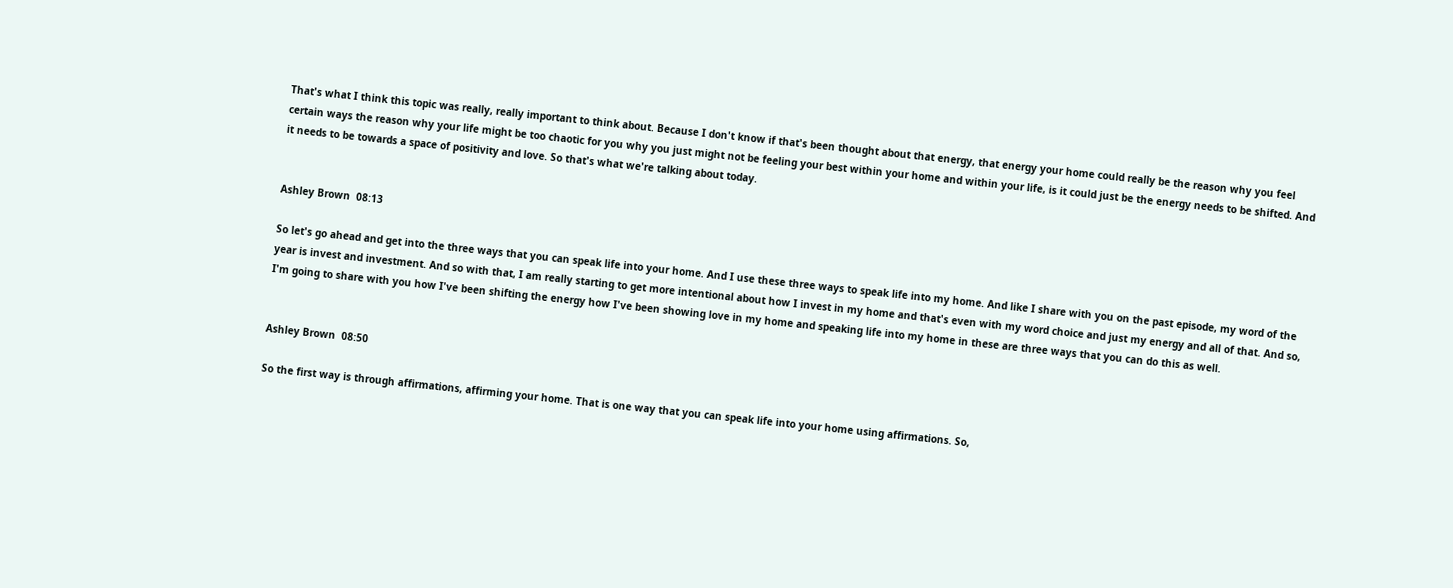That's what I think this topic was really, really important to think about. Because I don't know if that's been thought about that energy, that energy your home could really be the reason why you feel certain ways the reason why your life might be too chaotic for you why you just might not be feeling your best within your home and within your life, is it could just be the energy needs to be shifted. And it needs to be towards a space of positivity and love. So that's what we're talking about today.


Ashley Brown  08:13

So let's go ahead and get into the three ways that you can speak life into your home. And I use these three ways to speak life into my home. And like I share with you on the past episode, my word of the year is invest and investment. And so with that, I am really starting to get more intentional about how I invest in my home and that's even with my word choice and just my energy and all of that. And so, I'm going to share with you how I've been shifting the energy how I've been showing love in my home and speaking life into my home in these are three ways that you can do this as well.


Ashley Brown  08:50

So the first way is through affirmations, affirming your home. That is one way that you can speak life into your home using affirmations. So,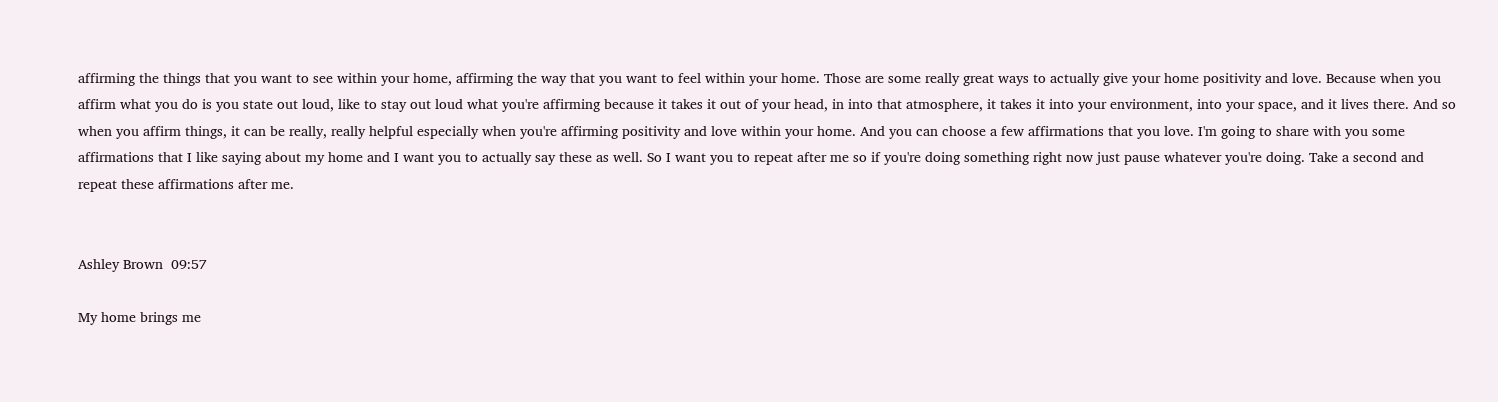affirming the things that you want to see within your home, affirming the way that you want to feel within your home. Those are some really great ways to actually give your home positivity and love. Because when you affirm what you do is you state out loud, like to stay out loud what you're affirming because it takes it out of your head, in into that atmosphere, it takes it into your environment, into your space, and it lives there. And so when you affirm things, it can be really, really helpful especially when you're affirming positivity and love within your home. And you can choose a few affirmations that you love. I'm going to share with you some affirmations that I like saying about my home and I want you to actually say these as well. So I want you to repeat after me so if you're doing something right now just pause whatever you're doing. Take a second and repeat these affirmations after me.


Ashley Brown  09:57

My home brings me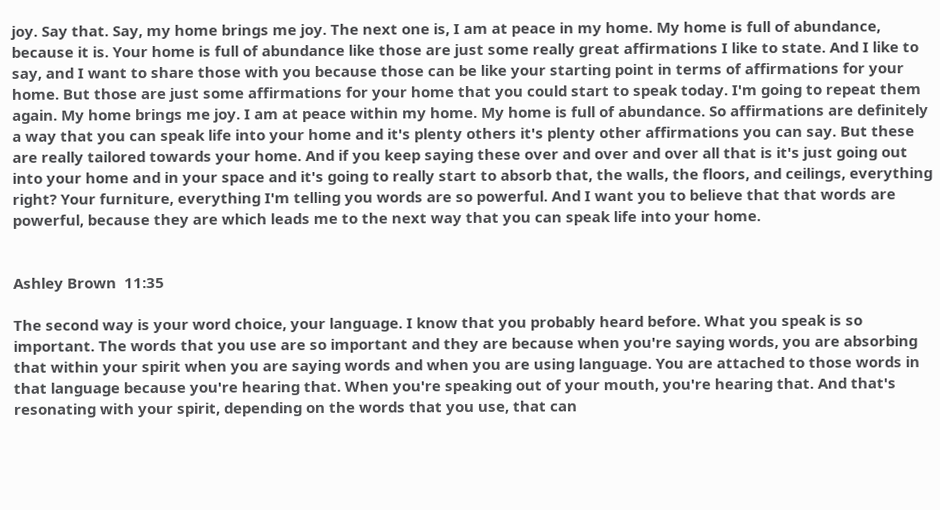joy. Say that. Say, my home brings me joy. The next one is, I am at peace in my home. My home is full of abundance, because it is. Your home is full of abundance like those are just some really great affirmations I like to state. And I like to say, and I want to share those with you because those can be like your starting point in terms of affirmations for your home. But those are just some affirmations for your home that you could start to speak today. I'm going to repeat them again. My home brings me joy. I am at peace within my home. My home is full of abundance. So affirmations are definitely a way that you can speak life into your home and it's plenty others it's plenty other affirmations you can say. But these are really tailored towards your home. And if you keep saying these over and over and over all that is it's just going out into your home and in your space and it's going to really start to absorb that, the walls, the floors, and ceilings, everything right? Your furniture, everything I'm telling you words are so powerful. And I want you to believe that that words are powerful, because they are which leads me to the next way that you can speak life into your home.


Ashley Brown  11:35

The second way is your word choice, your language. I know that you probably heard before. What you speak is so important. The words that you use are so important and they are because when you're saying words, you are absorbing that within your spirit when you are saying words and when you are using language. You are attached to those words in that language because you're hearing that. When you're speaking out of your mouth, you're hearing that. And that's resonating with your spirit, depending on the words that you use, that can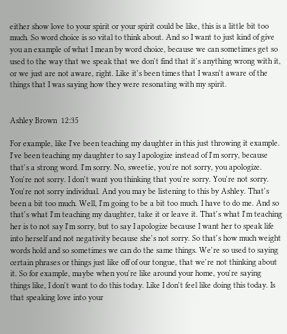either show love to your spirit or your spirit could be like, this is a little bit too much. So word choice is so vital to think about. And so I want to just kind of give you an example of what I mean by word choice, because we can sometimes get so used to the way that we speak that we don't find that it's anything wrong with it, or we just are not aware, right. Like it's been times that I wasn't aware of the things that I was saying how they were resonating with my spirit.


Ashley Brown  12:35

For example, like I've been teaching my daughter in this just throwing it example. I've been teaching my daughter to say I apologize instead of I'm sorry, because that's a strong word. I'm sorry. No, sweetie, you're not sorry, you apologize. You're not sorry. I don't want you thinking that you're sorry. You're not sorry. You're not sorry individual. And you may be listening to this by Ashley. That's been a bit too much. Well, I'm going to be a bit too much. I have to do me. And so that's what I'm teaching my daughter, take it or leave it. That's what I'm teaching her is to not say I'm sorry, but to say I apologize because I want her to speak life into herself and not negativity because she's not sorry. So that's how much weight words hold and so sometimes we can do the same things. We're so used to saying certain phrases or things just like off of our tongue, that we're not thinking about it. So for example, maybe when you're like around your home, you're saying things like, I don't want to do this today. Like I don't feel like doing this today. Is that speaking love into your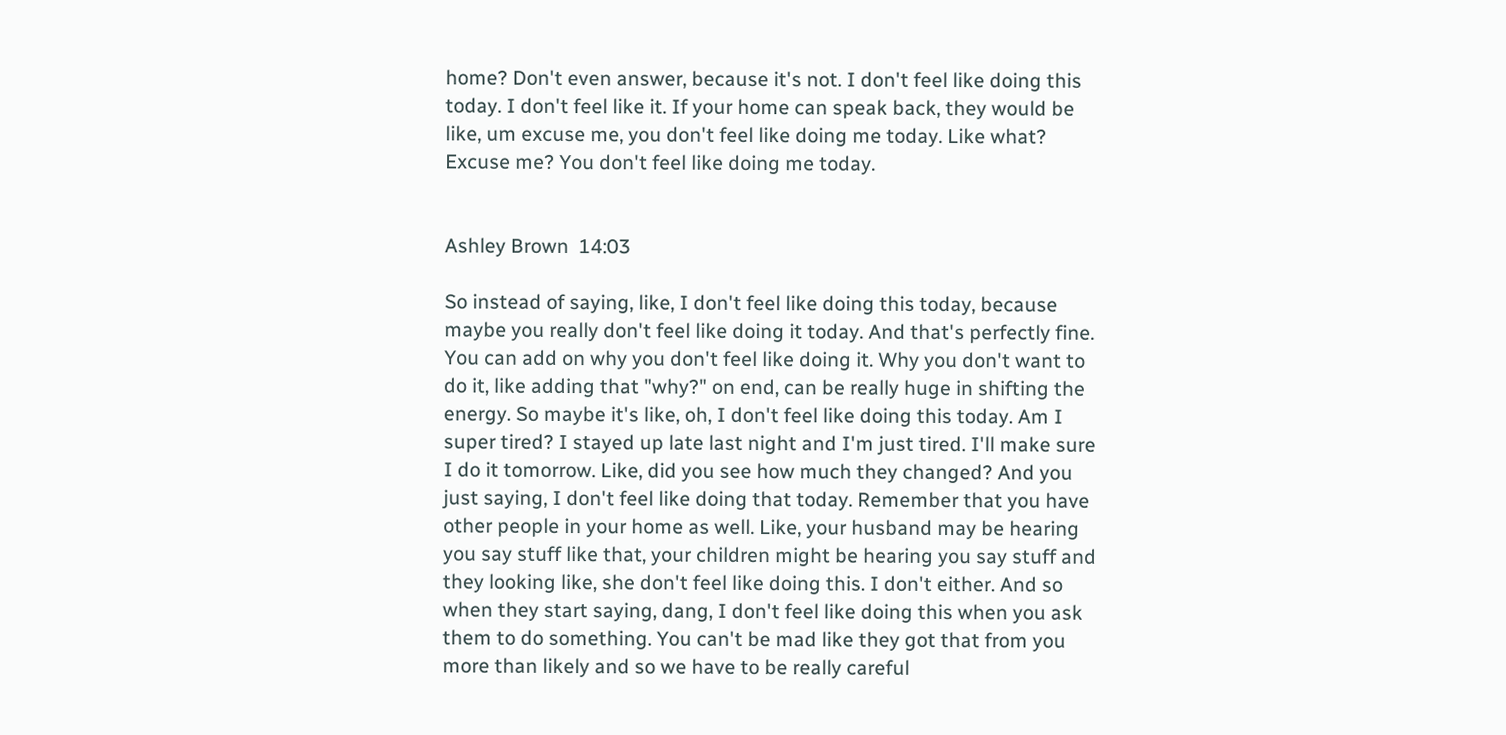home? Don't even answer, because it's not. I don't feel like doing this today. I don't feel like it. If your home can speak back, they would be like, um excuse me, you don't feel like doing me today. Like what? Excuse me? You don't feel like doing me today.


Ashley Brown  14:03

So instead of saying, like, I don't feel like doing this today, because maybe you really don't feel like doing it today. And that's perfectly fine. You can add on why you don't feel like doing it. Why you don't want to do it, like adding that "why?" on end, can be really huge in shifting the energy. So maybe it's like, oh, I don't feel like doing this today. Am I super tired? I stayed up late last night and I'm just tired. I'll make sure I do it tomorrow. Like, did you see how much they changed? And you just saying, I don't feel like doing that today. Remember that you have other people in your home as well. Like, your husband may be hearing you say stuff like that, your children might be hearing you say stuff and they looking like, she don't feel like doing this. I don't either. And so when they start saying, dang, I don't feel like doing this when you ask them to do something. You can't be mad like they got that from you more than likely and so we have to be really careful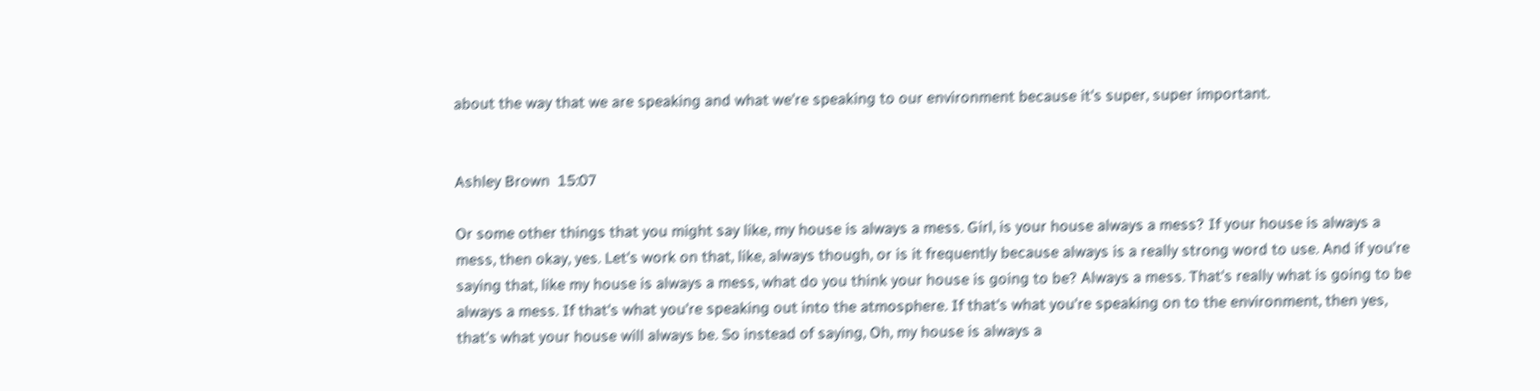about the way that we are speaking and what we're speaking to our environment because it's super, super important.


Ashley Brown  15:07

Or some other things that you might say like, my house is always a mess. Girl, is your house always a mess? If your house is always a mess, then okay, yes. Let's work on that, like, always though, or is it frequently because always is a really strong word to use. And if you're saying that, like my house is always a mess, what do you think your house is going to be? Always a mess. That's really what is going to be always a mess. If that's what you're speaking out into the atmosphere. If that's what you're speaking on to the environment, then yes, that's what your house will always be. So instead of saying, Oh, my house is always a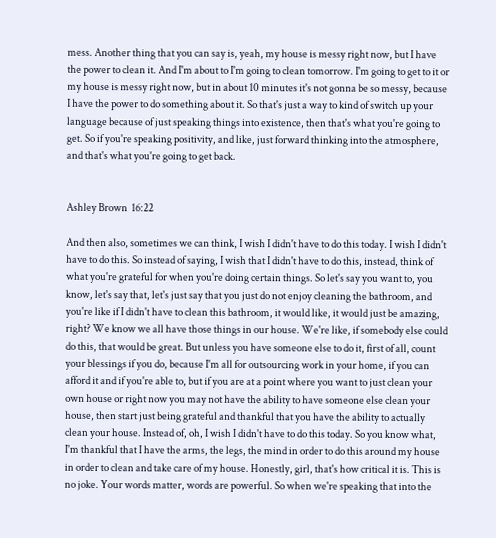mess. Another thing that you can say is, yeah, my house is messy right now, but I have the power to clean it. And I'm about to I'm going to clean tomorrow. I'm going to get to it or my house is messy right now, but in about 10 minutes it's not gonna be so messy, because I have the power to do something about it. So that's just a way to kind of switch up your language because of just speaking things into existence, then that's what you're going to get. So if you're speaking positivity, and like, just forward thinking into the atmosphere, and that's what you're going to get back.


Ashley Brown  16:22

And then also, sometimes we can think, I wish I didn't have to do this today. I wish I didn't have to do this. So instead of saying, I wish that I didn't have to do this, instead, think of what you're grateful for when you're doing certain things. So let's say you want to, you know, let's say that, let's just say that you just do not enjoy cleaning the bathroom, and you're like if I didn't have to clean this bathroom, it would like, it would just be amazing, right? We know we all have those things in our house. We're like, if somebody else could do this, that would be great. But unless you have someone else to do it, first of all, count your blessings if you do, because I'm all for outsourcing work in your home, if you can afford it and if you're able to, but if you are at a point where you want to just clean your own house or right now you may not have the ability to have someone else clean your house, then start just being grateful and thankful that you have the ability to actually clean your house. Instead of, oh, I wish I didn't have to do this today. So you know what, I'm thankful that I have the arms, the legs, the mind in order to do this around my house in order to clean and take care of my house. Honestly, girl, that's how critical it is. This is no joke. Your words matter, words are powerful. So when we're speaking that into the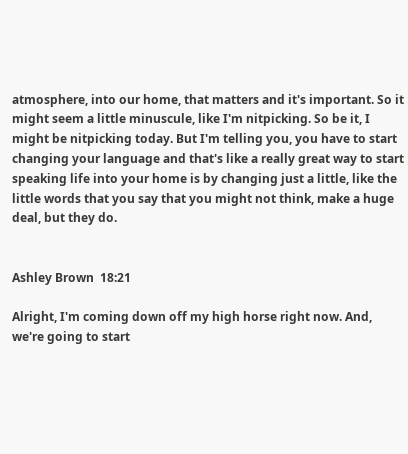atmosphere, into our home, that matters and it's important. So it might seem a little minuscule, like I'm nitpicking. So be it, I might be nitpicking today. But I'm telling you, you have to start changing your language and that's like a really great way to start speaking life into your home is by changing just a little, like the little words that you say that you might not think, make a huge deal, but they do.


Ashley Brown  18:21

Alright, I'm coming down off my high horse right now. And, we're going to start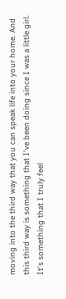moving into the third way that you can speak life into your home. And this third way is something that I've been doing since I was a little girl. It's something that I truly feel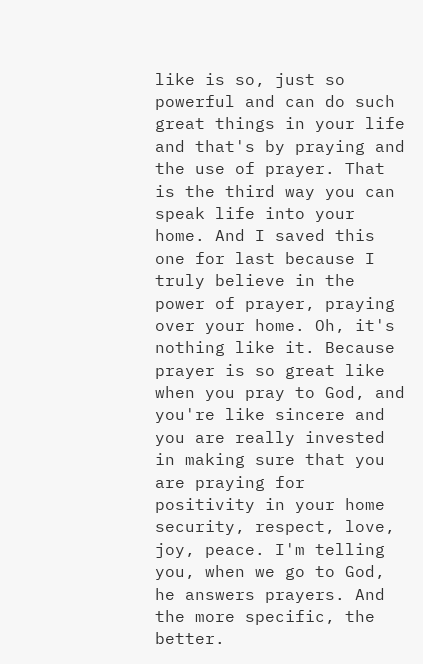like is so, just so powerful and can do such great things in your life and that's by praying and the use of prayer. That is the third way you can speak life into your home. And I saved this one for last because I truly believe in the power of prayer, praying over your home. Oh, it's nothing like it. Because prayer is so great like when you pray to God, and you're like sincere and you are really invested in making sure that you are praying for positivity in your home security, respect, love, joy, peace. I'm telling you, when we go to God, he answers prayers. And the more specific, the better.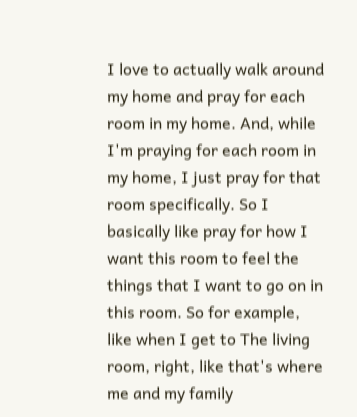I love to actually walk around my home and pray for each room in my home. And, while I'm praying for each room in my home, I just pray for that room specifically. So I basically like pray for how I want this room to feel the things that I want to go on in this room. So for example, like when I get to The living room, right, like that's where me and my family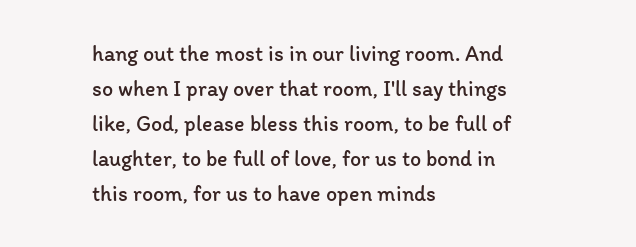hang out the most is in our living room. And so when I pray over that room, I'll say things like, God, please bless this room, to be full of laughter, to be full of love, for us to bond in this room, for us to have open minds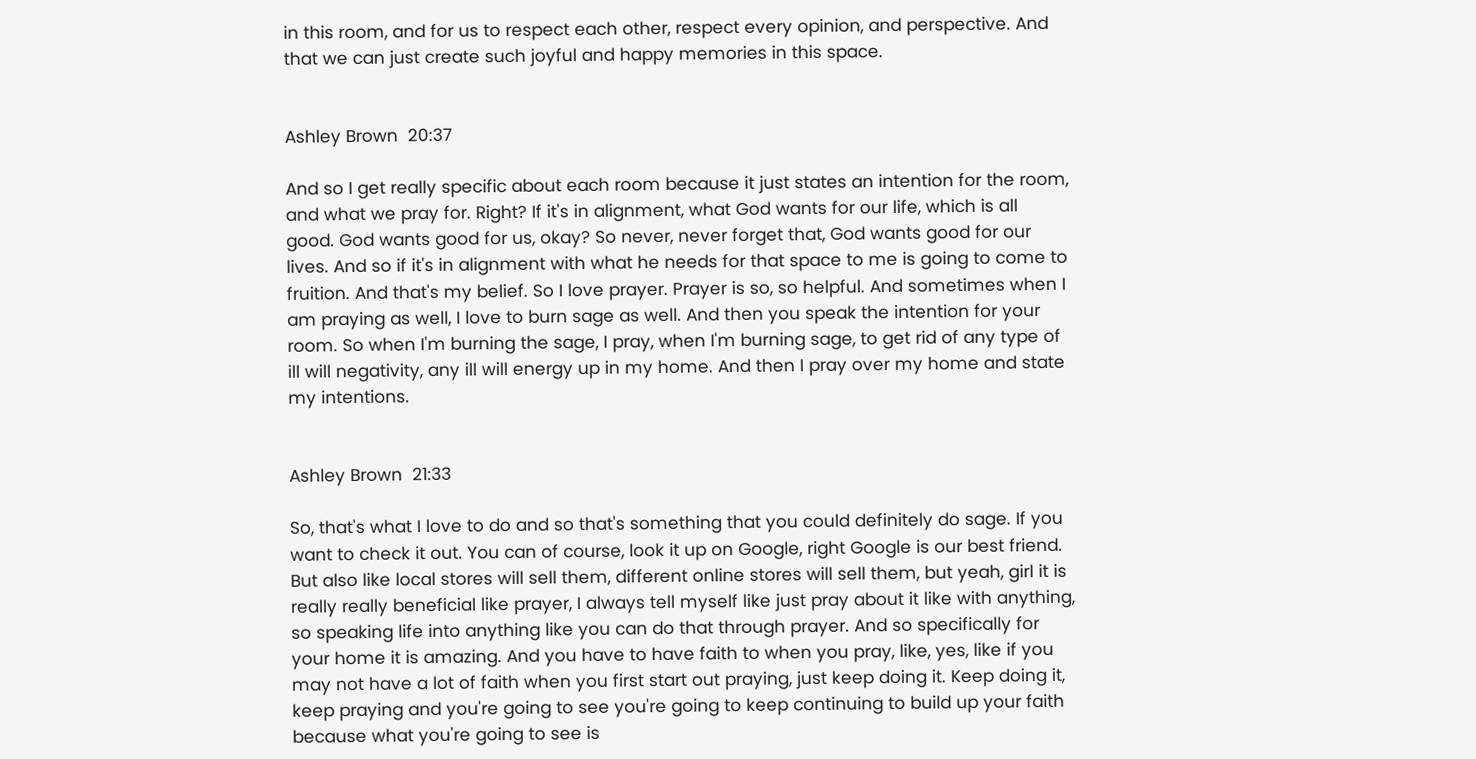in this room, and for us to respect each other, respect every opinion, and perspective. And that we can just create such joyful and happy memories in this space.


Ashley Brown  20:37

And so I get really specific about each room because it just states an intention for the room, and what we pray for. Right? If it's in alignment, what God wants for our life, which is all good. God wants good for us, okay? So never, never forget that, God wants good for our lives. And so if it's in alignment with what he needs for that space to me is going to come to fruition. And that's my belief. So I love prayer. Prayer is so, so helpful. And sometimes when I am praying as well, I love to burn sage as well. And then you speak the intention for your room. So when I'm burning the sage, I pray, when I'm burning sage, to get rid of any type of ill will negativity, any ill will energy up in my home. And then I pray over my home and state my intentions.


Ashley Brown  21:33

So, that's what I love to do and so that's something that you could definitely do sage. If you want to check it out. You can of course, look it up on Google, right Google is our best friend. But also like local stores will sell them, different online stores will sell them, but yeah, girl it is really really beneficial like prayer, I always tell myself like just pray about it like with anything, so speaking life into anything like you can do that through prayer. And so specifically for your home it is amazing. And you have to have faith to when you pray, like, yes, like if you may not have a lot of faith when you first start out praying, just keep doing it. Keep doing it, keep praying and you're going to see you're going to keep continuing to build up your faith because what you're going to see is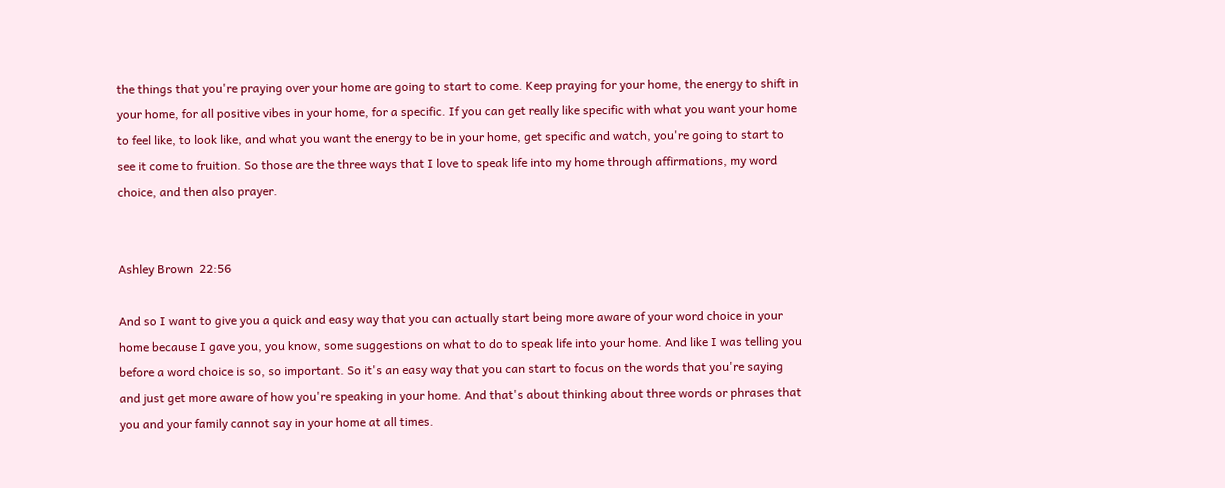the things that you're praying over your home are going to start to come. Keep praying for your home, the energy to shift in your home, for all positive vibes in your home, for a specific. If you can get really like specific with what you want your home to feel like, to look like, and what you want the energy to be in your home, get specific and watch, you're going to start to see it come to fruition. So those are the three ways that I love to speak life into my home through affirmations, my word choice, and then also prayer.


Ashley Brown  22:56

And so I want to give you a quick and easy way that you can actually start being more aware of your word choice in your home because I gave you, you know, some suggestions on what to do to speak life into your home. And like I was telling you before a word choice is so, so important. So it's an easy way that you can start to focus on the words that you're saying and just get more aware of how you're speaking in your home. And that's about thinking about three words or phrases that you and your family cannot say in your home at all times.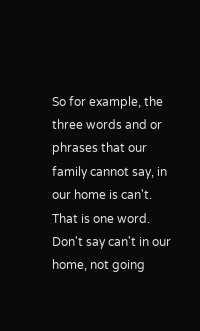So for example, the three words and or phrases that our family cannot say, in our home is can't. That is one word. Don't say can't in our home, not going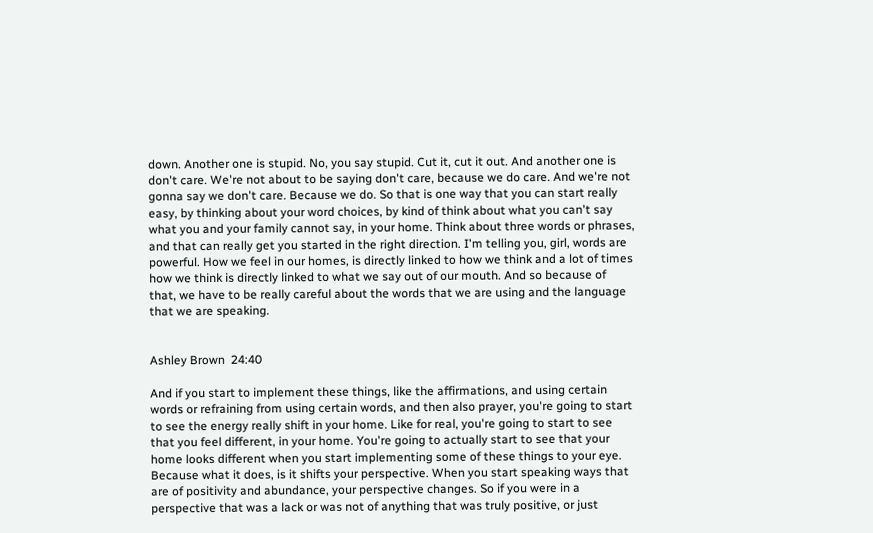down. Another one is stupid. No, you say stupid. Cut it, cut it out. And another one is don't care. We're not about to be saying don't care, because we do care. And we're not gonna say we don't care. Because we do. So that is one way that you can start really easy, by thinking about your word choices, by kind of think about what you can't say what you and your family cannot say, in your home. Think about three words or phrases, and that can really get you started in the right direction. I'm telling you, girl, words are powerful. How we feel in our homes, is directly linked to how we think and a lot of times how we think is directly linked to what we say out of our mouth. And so because of that, we have to be really careful about the words that we are using and the language that we are speaking.


Ashley Brown  24:40

And if you start to implement these things, like the affirmations, and using certain words or refraining from using certain words, and then also prayer, you're going to start to see the energy really shift in your home. Like for real, you're going to start to see that you feel different, in your home. You're going to actually start to see that your home looks different when you start implementing some of these things to your eye. Because what it does, is it shifts your perspective. When you start speaking ways that are of positivity and abundance, your perspective changes. So if you were in a perspective that was a lack or was not of anything that was truly positive, or just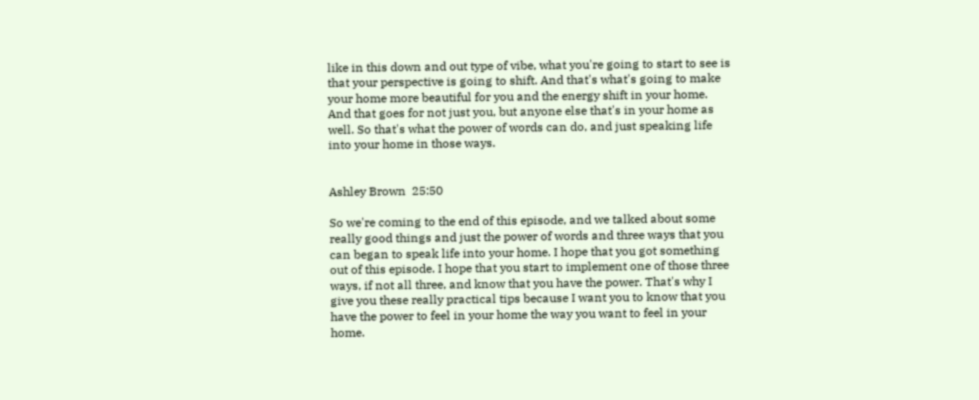like in this down and out type of vibe, what you're going to start to see is that your perspective is going to shift. And that's what's going to make your home more beautiful for you and the energy shift in your home. And that goes for not just you, but anyone else that's in your home as well. So that's what the power of words can do, and just speaking life into your home in those ways.


Ashley Brown  25:50

So we're coming to the end of this episode, and we talked about some really good things and just the power of words and three ways that you can began to speak life into your home. I hope that you got something out of this episode. I hope that you start to implement one of those three ways, if not all three, and know that you have the power. That's why I give you these really practical tips because I want you to know that you have the power to feel in your home the way you want to feel in your home.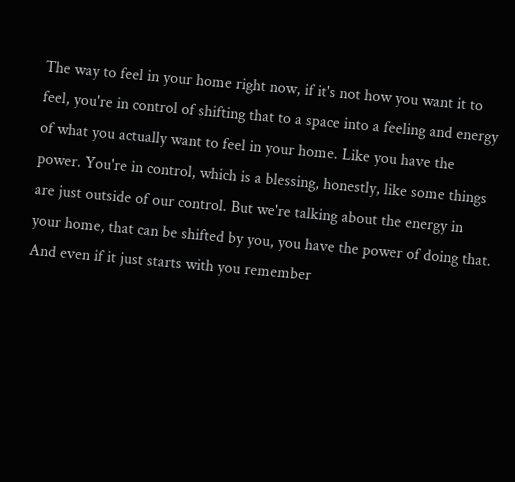The way to feel in your home right now, if it's not how you want it to feel, you're in control of shifting that to a space into a feeling and energy of what you actually want to feel in your home. Like you have the power. You're in control, which is a blessing, honestly, like some things are just outside of our control. But we're talking about the energy in your home, that can be shifted by you, you have the power of doing that. And even if it just starts with you remember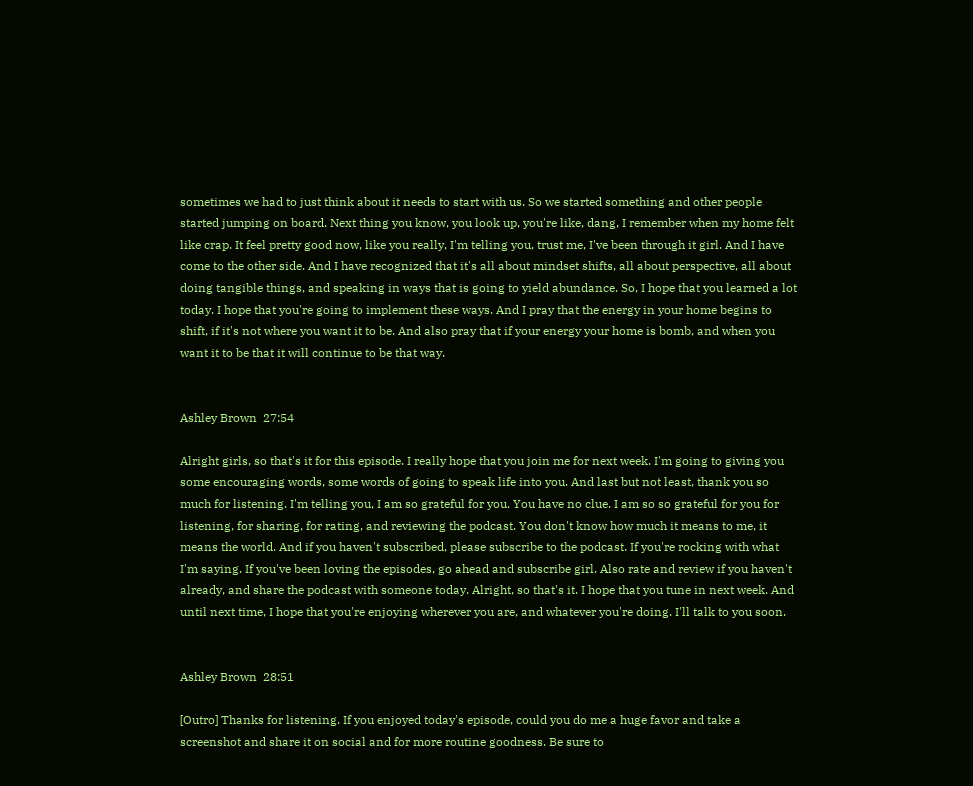sometimes we had to just think about it needs to start with us. So we started something and other people started jumping on board. Next thing you know, you look up, you're like, dang, I remember when my home felt like crap. It feel pretty good now, like you really, I'm telling you, trust me, I've been through it girl. And I have come to the other side. And I have recognized that it's all about mindset shifts, all about perspective, all about doing tangible things, and speaking in ways that is going to yield abundance. So, I hope that you learned a lot today. I hope that you're going to implement these ways. And I pray that the energy in your home begins to shift, if it's not where you want it to be. And also pray that if your energy your home is bomb, and when you want it to be that it will continue to be that way.


Ashley Brown  27:54

Alright girls, so that's it for this episode. I really hope that you join me for next week. I'm going to giving you some encouraging words, some words of going to speak life into you. And last but not least, thank you so much for listening. I'm telling you, I am so grateful for you. You have no clue. I am so so grateful for you for listening, for sharing, for rating, and reviewing the podcast. You don't know how much it means to me, it means the world. And if you haven't subscribed, please subscribe to the podcast. If you're rocking with what I'm saying. If you've been loving the episodes, go ahead and subscribe girl. Also rate and review if you haven't already, and share the podcast with someone today. Alright, so that's it. I hope that you tune in next week. And until next time, I hope that you're enjoying wherever you are, and whatever you're doing. I'll talk to you soon.


Ashley Brown  28:51

[Outro] Thanks for listening. If you enjoyed today's episode, could you do me a huge favor and take a screenshot and share it on social and for more routine goodness. Be sure to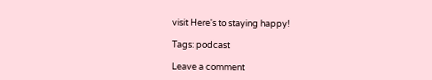visit Here's to staying happy!

Tags: podcast

Leave a comment